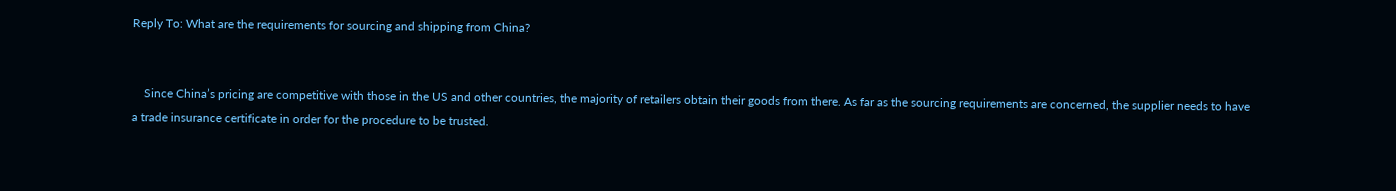Reply To: What are the requirements for sourcing and shipping from China?


    Since China’s pricing are competitive with those in the US and other countries, the majority of retailers obtain their goods from there. As far as the sourcing requirements are concerned, the supplier needs to have a trade insurance certificate in order for the procedure to be trusted.